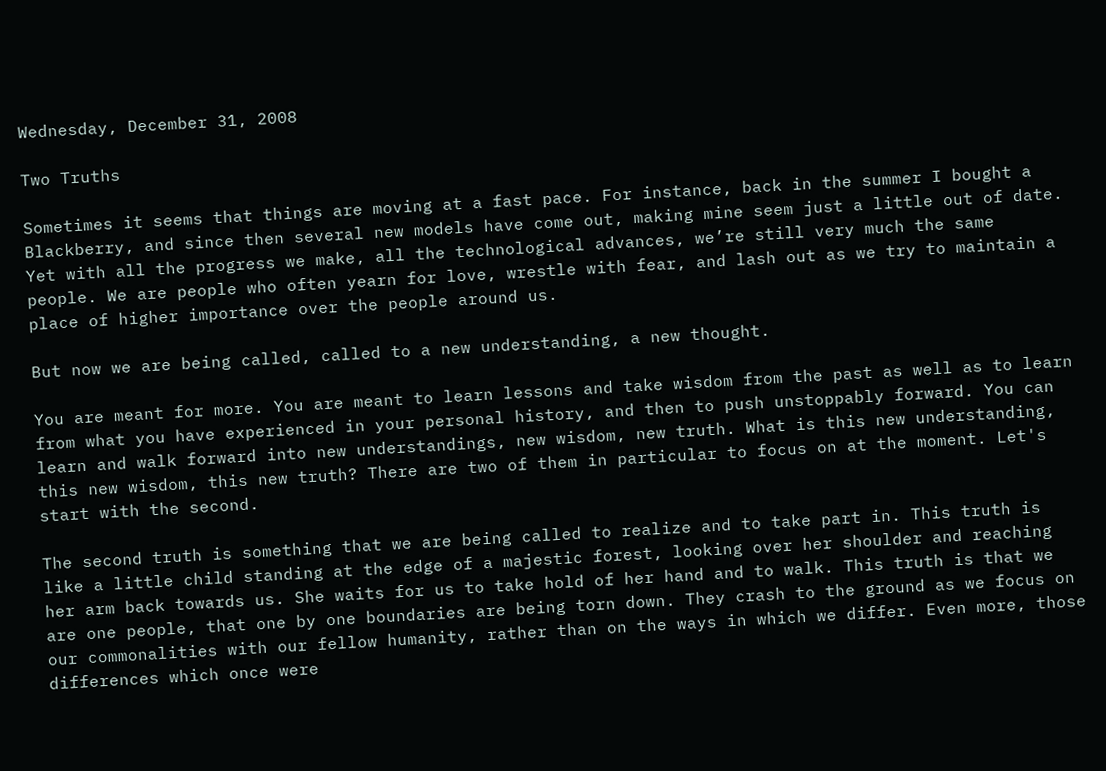Wednesday, December 31, 2008

Two Truths

Sometimes it seems that things are moving at a fast pace. For instance, back in the summer I bought a Blackberry, and since then several new models have come out, making mine seem just a little out of date. Yet with all the progress we make, all the technological advances, we’re still very much the same people. We are people who often yearn for love, wrestle with fear, and lash out as we try to maintain a place of higher importance over the people around us.

But now we are being called, called to a new understanding, a new thought.

You are meant for more. You are meant to learn lessons and take wisdom from the past as well as to learn from what you have experienced in your personal history, and then to push unstoppably forward. You can learn and walk forward into new understandings, new wisdom, new truth. What is this new understanding, this new wisdom, this new truth? There are two of them in particular to focus on at the moment. Let's start with the second.

The second truth is something that we are being called to realize and to take part in. This truth is like a little child standing at the edge of a majestic forest, looking over her shoulder and reaching her arm back towards us. She waits for us to take hold of her hand and to walk. This truth is that we are one people, that one by one boundaries are being torn down. They crash to the ground as we focus on our commonalities with our fellow humanity, rather than on the ways in which we differ. Even more, those differences which once were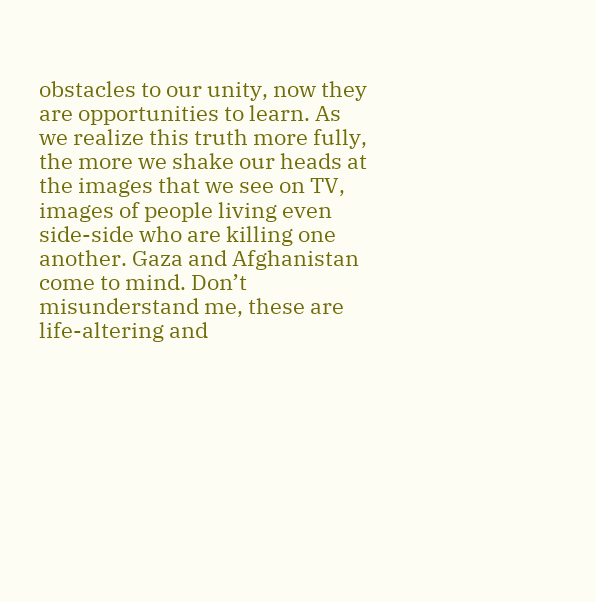obstacles to our unity, now they are opportunities to learn. As we realize this truth more fully, the more we shake our heads at the images that we see on TV, images of people living even side-side who are killing one another. Gaza and Afghanistan come to mind. Don’t misunderstand me, these are life-altering and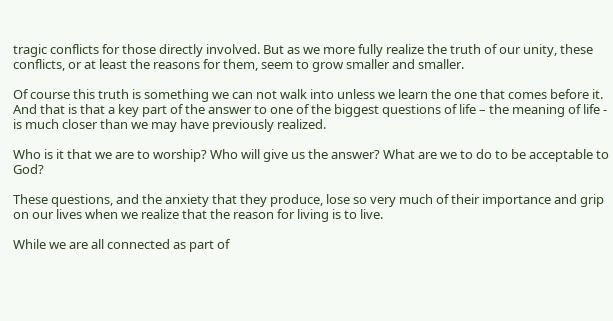tragic conflicts for those directly involved. But as we more fully realize the truth of our unity, these conflicts, or at least the reasons for them, seem to grow smaller and smaller.

Of course this truth is something we can not walk into unless we learn the one that comes before it. And that is that a key part of the answer to one of the biggest questions of life – the meaning of life - is much closer than we may have previously realized.

Who is it that we are to worship? Who will give us the answer? What are we to do to be acceptable to God?

These questions, and the anxiety that they produce, lose so very much of their importance and grip on our lives when we realize that the reason for living is to live.

While we are all connected as part of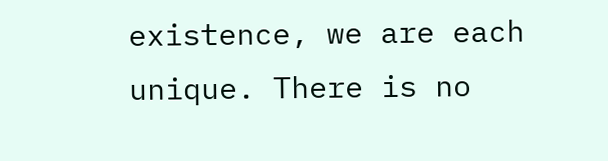existence, we are each unique. There is no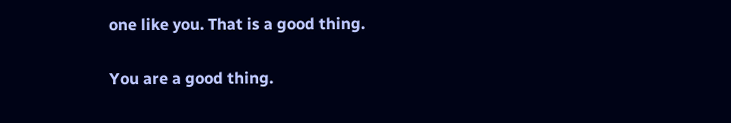one like you. That is a good thing.

You are a good thing.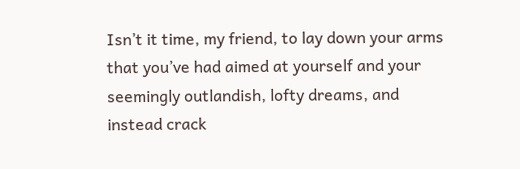Isn’t it time, my friend, to lay down your arms that you’ve had aimed at yourself and your seemingly outlandish, lofty dreams, and instead crack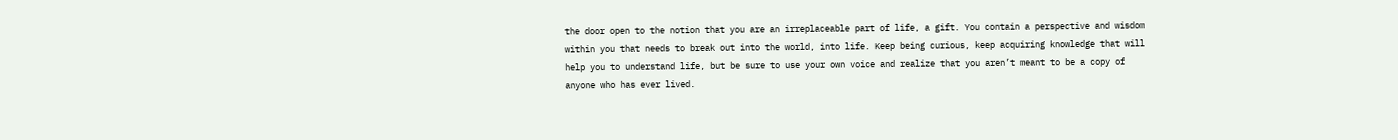the door open to the notion that you are an irreplaceable part of life, a gift. You contain a perspective and wisdom within you that needs to break out into the world, into life. Keep being curious, keep acquiring knowledge that will help you to understand life, but be sure to use your own voice and realize that you aren’t meant to be a copy of anyone who has ever lived.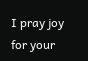I pray joy for your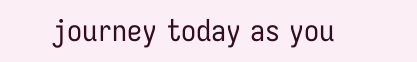journey today as you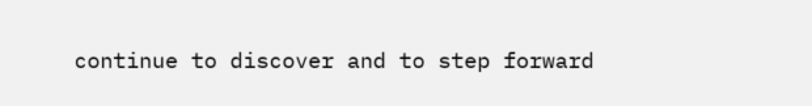continue to discover and to step forward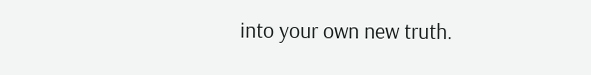into your own new truth.